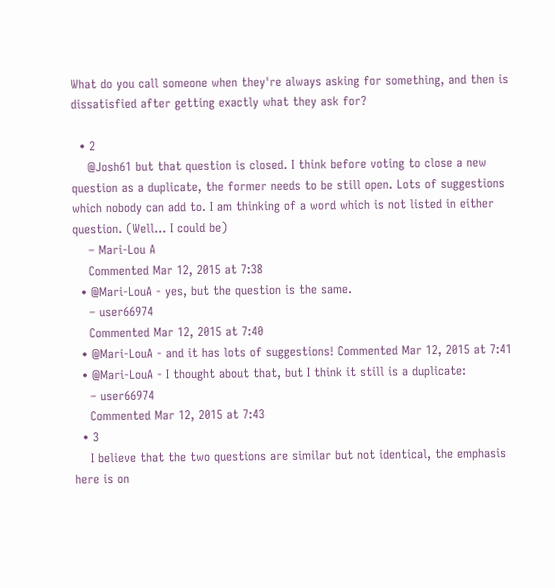What do you call someone when they're always asking for something, and then is dissatisfied after getting exactly what they ask for?

  • 2
    @Josh61 but that question is closed. I think before voting to close a new question as a duplicate, the former needs to be still open. Lots of suggestions which nobody can add to. I am thinking of a word which is not listed in either question. (Well... I could be)
    – Mari-Lou A
    Commented Mar 12, 2015 at 7:38
  • @Mari-LouA - yes, but the question is the same.
    – user66974
    Commented Mar 12, 2015 at 7:40
  • @Mari-LouA - and it has lots of suggestions! Commented Mar 12, 2015 at 7:41
  • @Mari-LouA - I thought about that, but I think it still is a duplicate:
    – user66974
    Commented Mar 12, 2015 at 7:43
  • 3
    I believe that the two questions are similar but not identical, the emphasis here is on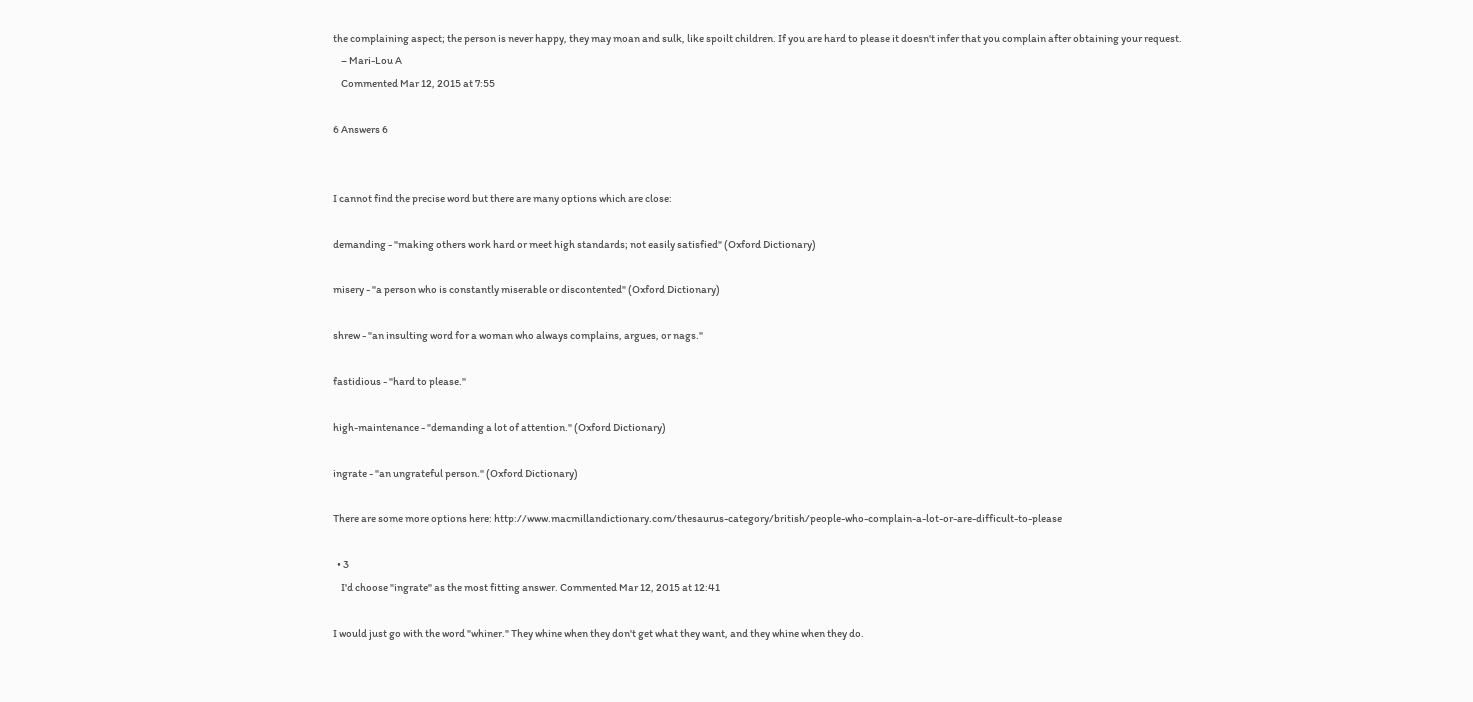the complaining aspect; the person is never happy, they may moan and sulk, like spoilt children. If you are hard to please it doesn't infer that you complain after obtaining your request.
    – Mari-Lou A
    Commented Mar 12, 2015 at 7:55

6 Answers 6


I cannot find the precise word but there are many options which are close:

demanding - "making others work hard or meet high standards; not easily satisfied" (Oxford Dictionary)

misery - "a person who is constantly miserable or discontented" (Oxford Dictionary)

shrew - "an insulting word for a woman who always complains, argues, or nags."

fastidious - "hard to please."

high-maintenance - "demanding a lot of attention." (Oxford Dictionary)

ingrate - "an ungrateful person." (Oxford Dictionary)

There are some more options here: http://www.macmillandictionary.com/thesaurus-category/british/people-who-complain-a-lot-or-are-difficult-to-please

  • 3
    I'd choose "ingrate" as the most fitting answer. Commented Mar 12, 2015 at 12:41

I would just go with the word "whiner." They whine when they don't get what they want, and they whine when they do.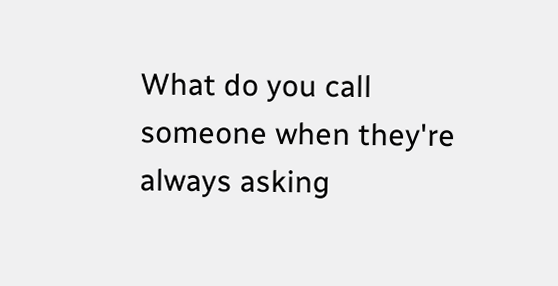What do you call someone when they're always asking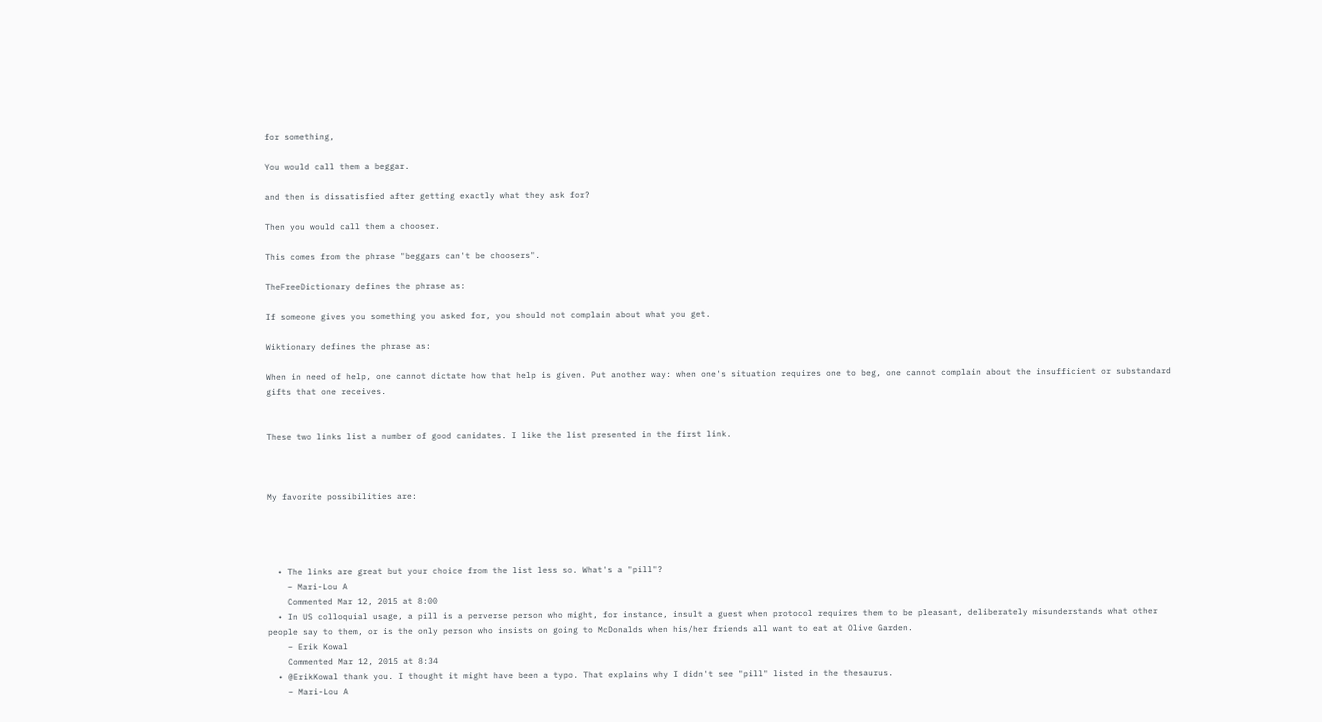for something,

You would call them a beggar.

and then is dissatisfied after getting exactly what they ask for?

Then you would call them a chooser.

This comes from the phrase "beggars can't be choosers".

TheFreeDictionary defines the phrase as:

If someone gives you something you asked for, you should not complain about what you get.

Wiktionary defines the phrase as:

When in need of help, one cannot dictate how that help is given. Put another way: when one's situation requires one to beg, one cannot complain about the insufficient or substandard gifts that one receives.


These two links list a number of good canidates. I like the list presented in the first link.



My favorite possibilities are:




  • The links are great but your choice from the list less so. What's a "pill"?
    – Mari-Lou A
    Commented Mar 12, 2015 at 8:00
  • In US colloquial usage, a pill is a perverse person who might, for instance, insult a guest when protocol requires them to be pleasant, deliberately misunderstands what other people say to them, or is the only person who insists on going to McDonalds when his/her friends all want to eat at Olive Garden.
    – Erik Kowal
    Commented Mar 12, 2015 at 8:34
  • @ErikKowal thank you. I thought it might have been a typo. That explains why I didn't see "pill" listed in the thesaurus.
    – Mari-Lou A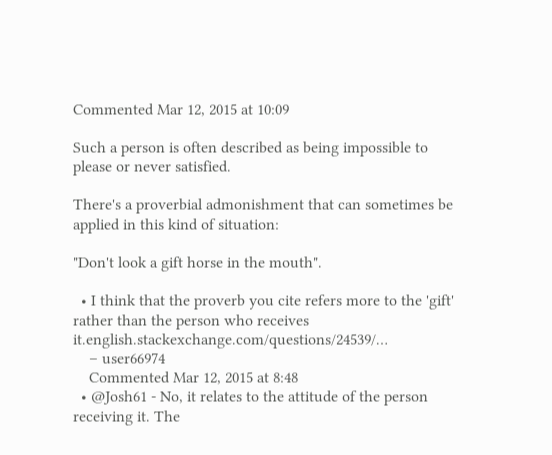Commented Mar 12, 2015 at 10:09

Such a person is often described as being impossible to please or never satisfied.

There's a proverbial admonishment that can sometimes be applied in this kind of situation:

"Don't look a gift horse in the mouth".

  • I think that the proverb you cite refers more to the 'gift' rather than the person who receives it.english.stackexchange.com/questions/24539/…
    – user66974
    Commented Mar 12, 2015 at 8:48
  • @Josh61 - No, it relates to the attitude of the person receiving it. The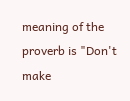meaning of the proverb is "Don't make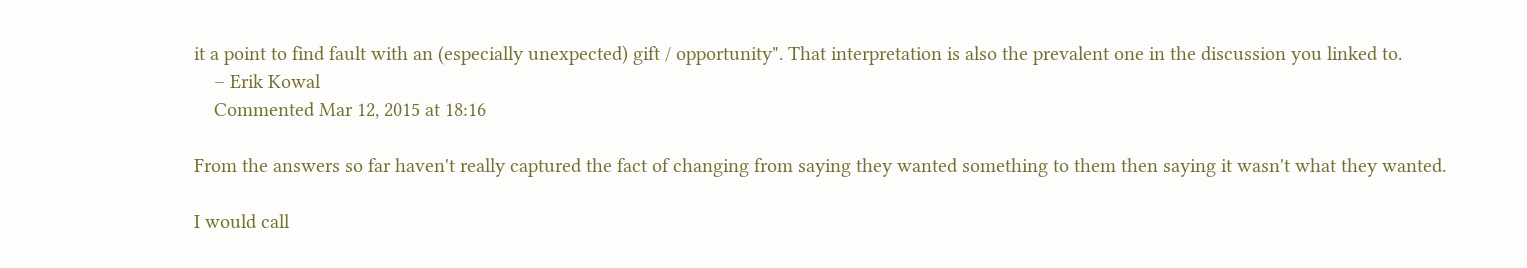it a point to find fault with an (especially unexpected) gift / opportunity". That interpretation is also the prevalent one in the discussion you linked to.
    – Erik Kowal
    Commented Mar 12, 2015 at 18:16

From the answers so far haven't really captured the fact of changing from saying they wanted something to them then saying it wasn't what they wanted.

I would call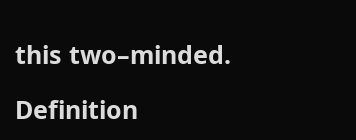this two–minded.

Definition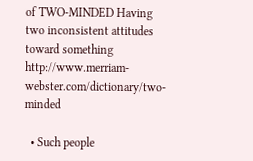of TWO-MINDED Having two inconsistent attitudes toward something http://www.merriam-webster.com/dictionary/two-minded

  • Such people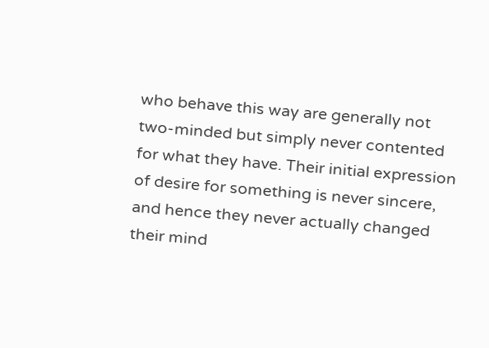who behave this way are generally not two-minded but simply never contented for what they have. Their initial expression of desire for something is never sincere, and hence they never actually changed their mind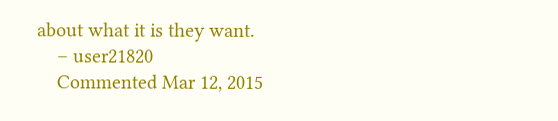about what it is they want.
    – user21820
    Commented Mar 12, 2015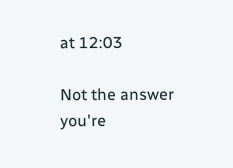at 12:03

Not the answer you're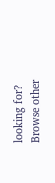looking for? Browse other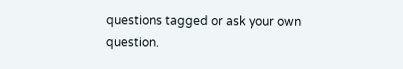questions tagged or ask your own question.